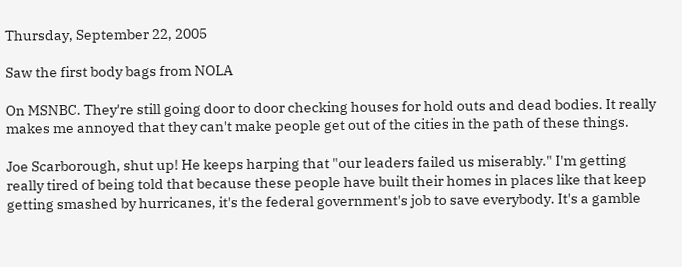Thursday, September 22, 2005

Saw the first body bags from NOLA

On MSNBC. They're still going door to door checking houses for hold outs and dead bodies. It really makes me annoyed that they can't make people get out of the cities in the path of these things.

Joe Scarborough, shut up! He keeps harping that "our leaders failed us miserably." I'm getting really tired of being told that because these people have built their homes in places like that keep getting smashed by hurricanes, it's the federal government's job to save everybody. It's a gamble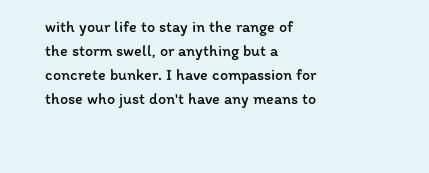with your life to stay in the range of the storm swell, or anything but a concrete bunker. I have compassion for those who just don't have any means to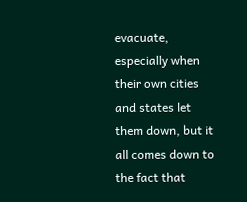evacuate, especially when their own cities and states let them down, but it all comes down to the fact that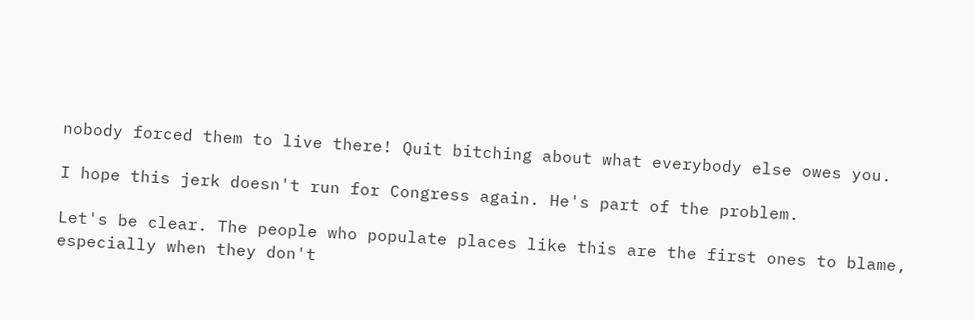nobody forced them to live there! Quit bitching about what everybody else owes you.

I hope this jerk doesn't run for Congress again. He's part of the problem.

Let's be clear. The people who populate places like this are the first ones to blame, especially when they don't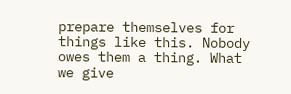prepare themselves for things like this. Nobody owes them a thing. What we give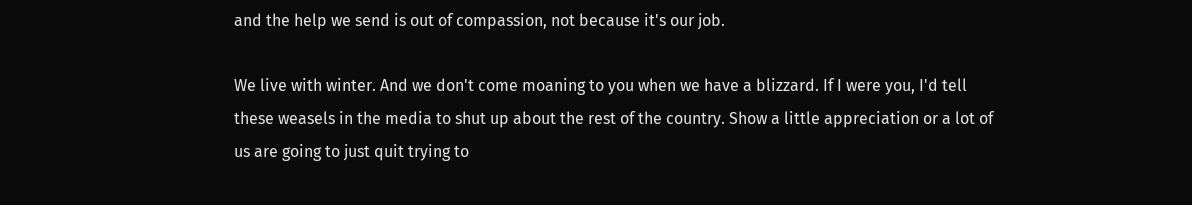and the help we send is out of compassion, not because it's our job.

We live with winter. And we don't come moaning to you when we have a blizzard. If I were you, I'd tell these weasels in the media to shut up about the rest of the country. Show a little appreciation or a lot of us are going to just quit trying to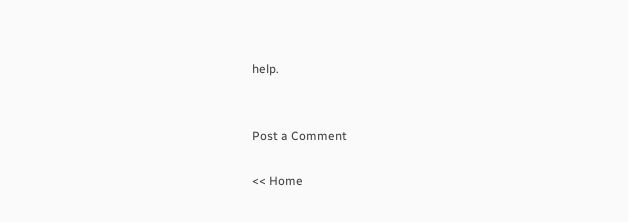help.


Post a Comment

<< Home